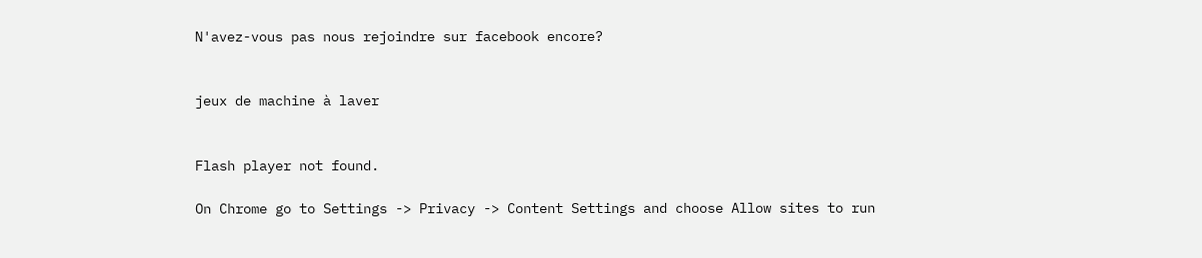N'avez-vous pas nous rejoindre sur facebook encore?


jeux de machine à laver


Flash player not found.

On Chrome go to Settings -> Privacy -> Content Settings and choose Allow sites to run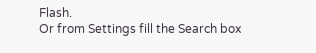Flash.
Or from Settings fill the Search box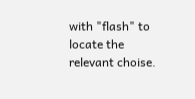with "flash" to locate the relevant choise.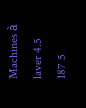Machines à laver 4.5 187 5